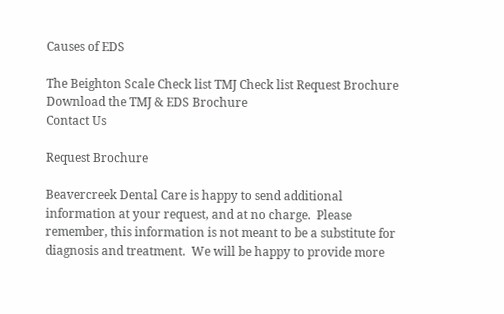Causes of EDS

The Beighton Scale Check list TMJ Check list Request Brochure Download the TMJ & EDS Brochure
Contact Us

Request Brochure

Beavercreek Dental Care is happy to send additional information at your request, and at no charge.  Please remember, this information is not meant to be a substitute for diagnosis and treatment.  We will be happy to provide more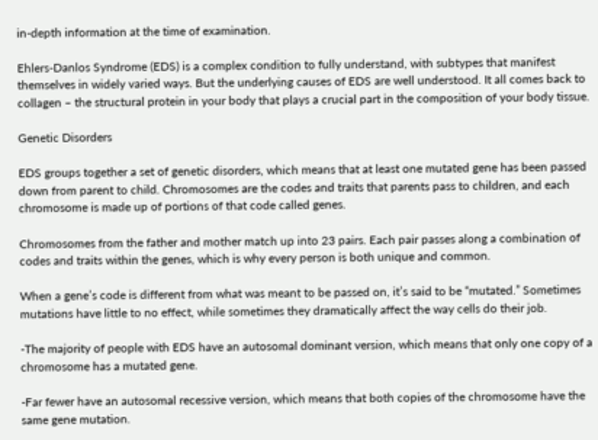in-depth information at the time of examination.

Ehlers-Danlos Syndrome (EDS) is a complex condition to fully understand, with subtypes that manifest themselves in widely varied ways. But the underlying causes of EDS are well understood. It all comes back to collagen – the structural protein in your body that plays a crucial part in the composition of your body tissue.

Genetic Disorders

EDS groups together a set of genetic disorders, which means that at least one mutated gene has been passed down from parent to child. Chromosomes are the codes and traits that parents pass to children, and each chromosome is made up of portions of that code called genes.

Chromosomes from the father and mother match up into 23 pairs. Each pair passes along a combination of codes and traits within the genes, which is why every person is both unique and common.

When a gene’s code is different from what was meant to be passed on, it’s said to be “mutated.” Sometimes mutations have little to no effect, while sometimes they dramatically affect the way cells do their job.

-The majority of people with EDS have an autosomal dominant version, which means that only one copy of a chromosome has a mutated gene.

-Far fewer have an autosomal recessive version, which means that both copies of the chromosome have the same gene mutation.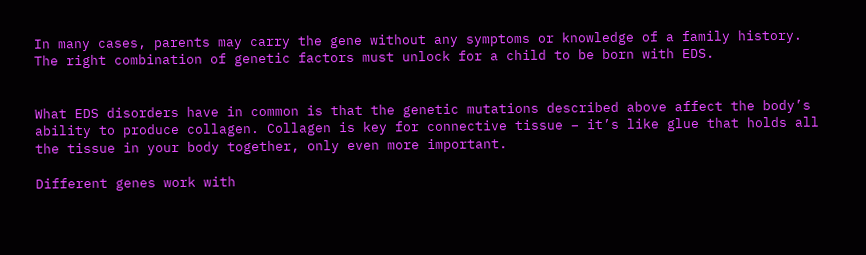In many cases, parents may carry the gene without any symptoms or knowledge of a family history. The right combination of genetic factors must unlock for a child to be born with EDS.


What EDS disorders have in common is that the genetic mutations described above affect the body’s ability to produce collagen. Collagen is key for connective tissue – it’s like glue that holds all the tissue in your body together, only even more important.

Different genes work with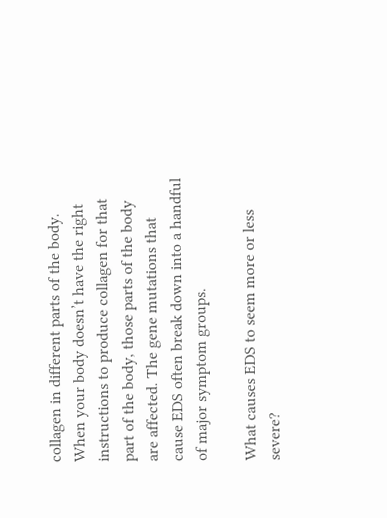collagen in different parts of the body. When your body doesn’t have the right instructions to produce collagen for that part of the body, those parts of the body are affected. The gene mutations that cause EDS often break down into a handful of major symptom groups.

What causes EDS to seem more or less severe?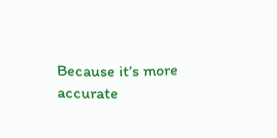Because it’s more accurate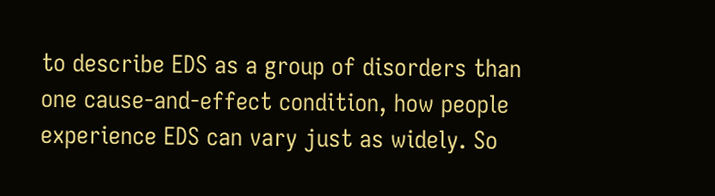to describe EDS as a group of disorders than one cause-and-effect condition, how people experience EDS can vary just as widely. So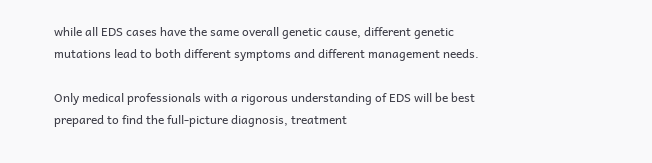while all EDS cases have the same overall genetic cause, different genetic mutations lead to both different symptoms and different management needs.

Only medical professionals with a rigorous understanding of EDS will be best prepared to find the full-picture diagnosis, treatment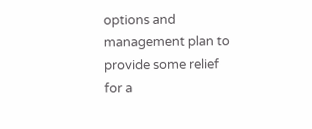options and management plan to provide some relief for a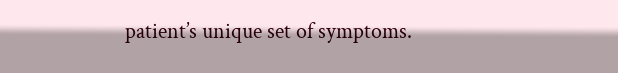patient’s unique set of symptoms.